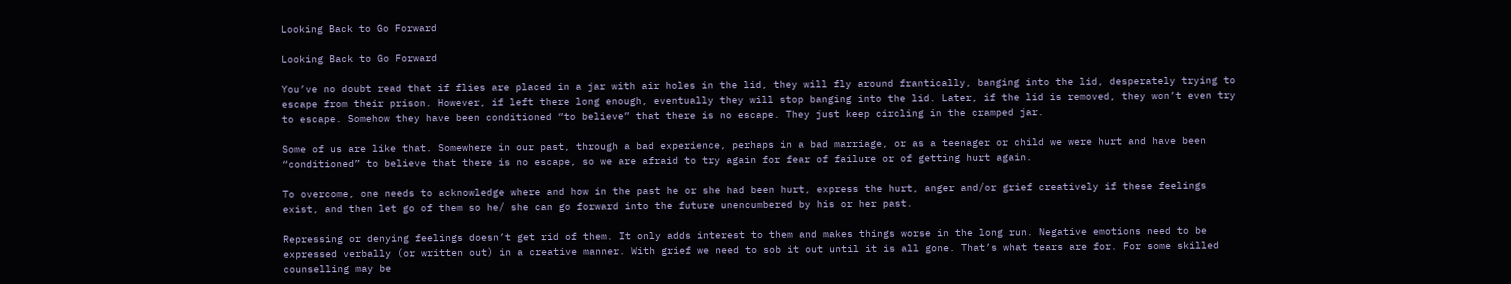Looking Back to Go Forward

Looking Back to Go Forward

You’ve no doubt read that if flies are placed in a jar with air holes in the lid, they will fly around frantically, banging into the lid, desperately trying to escape from their prison. However, if left there long enough, eventually they will stop banging into the lid. Later, if the lid is removed, they won’t even try to escape. Somehow they have been conditioned “to believe” that there is no escape. They just keep circling in the cramped jar.

Some of us are like that. Somewhere in our past, through a bad experience, perhaps in a bad marriage, or as a teenager or child we were hurt and have been “conditioned” to believe that there is no escape, so we are afraid to try again for fear of failure or of getting hurt again.

To overcome, one needs to acknowledge where and how in the past he or she had been hurt, express the hurt, anger and/or grief creatively if these feelings exist, and then let go of them so he/ she can go forward into the future unencumbered by his or her past.

Repressing or denying feelings doesn’t get rid of them. It only adds interest to them and makes things worse in the long run. Negative emotions need to be expressed verbally (or written out) in a creative manner. With grief we need to sob it out until it is all gone. That’s what tears are for. For some skilled counselling may be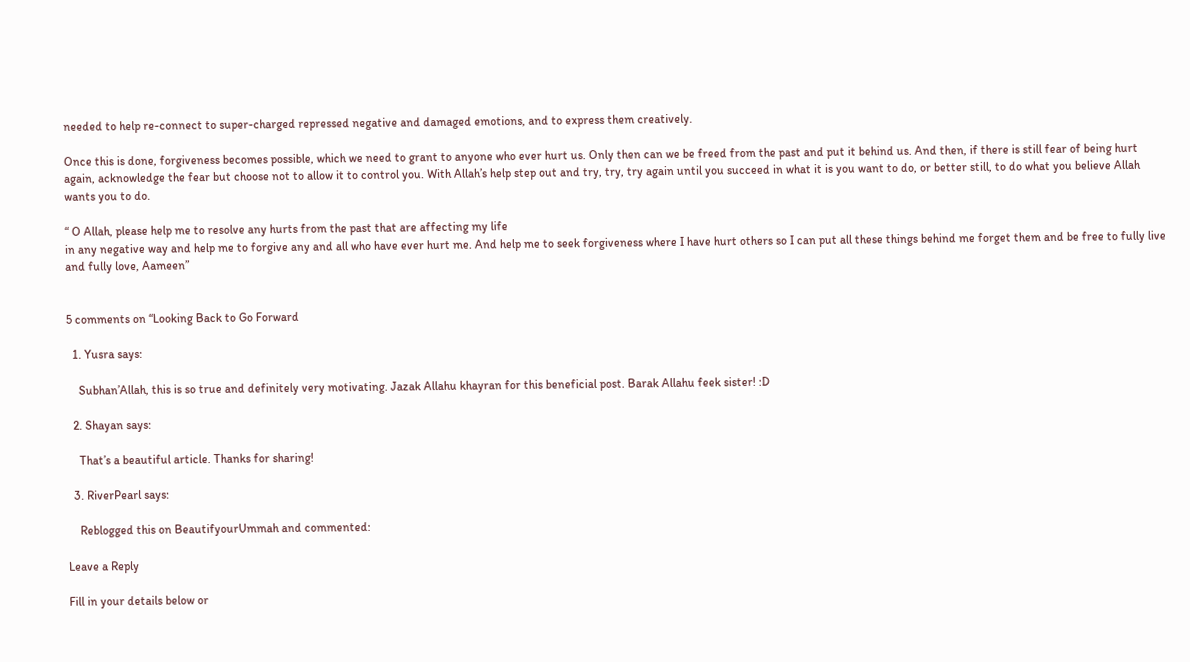needed to help re-connect to super-charged repressed negative and damaged emotions, and to express them creatively.

Once this is done, forgiveness becomes possible, which we need to grant to anyone who ever hurt us. Only then can we be freed from the past and put it behind us. And then, if there is still fear of being hurt again, acknowledge the fear but choose not to allow it to control you. With Allah’s help step out and try, try, try again until you succeed in what it is you want to do, or better still, to do what you believe Allah wants you to do.

“ O Allah, please help me to resolve any hurts from the past that are affecting my life
in any negative way and help me to forgive any and all who have ever hurt me. And help me to seek forgiveness where I have hurt others so I can put all these things behind me forget them and be free to fully live and fully love, Aameen”


5 comments on “Looking Back to Go Forward

  1. Yusra says:

    Subhan’Allah, this is so true and definitely very motivating. Jazak Allahu khayran for this beneficial post. Barak Allahu feek sister! :D

  2. Shayan says:

    That’s a beautiful article. Thanks for sharing!

  3. RiverPearl says:

    Reblogged this on BeautifyourUmmah and commented:

Leave a Reply

Fill in your details below or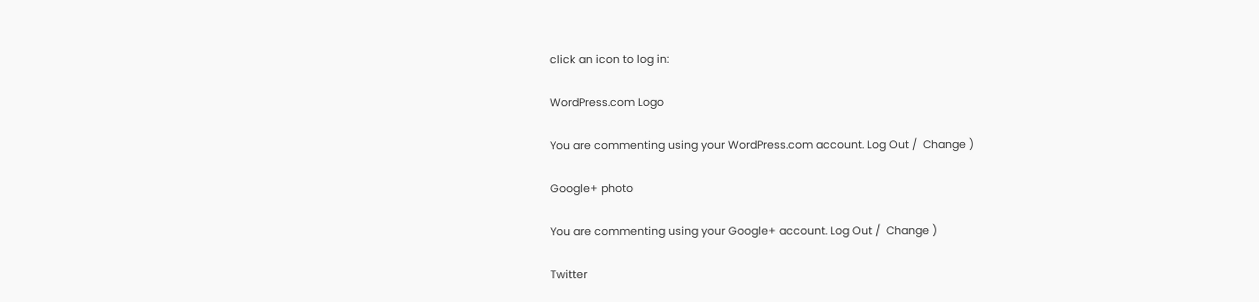click an icon to log in:

WordPress.com Logo

You are commenting using your WordPress.com account. Log Out /  Change )

Google+ photo

You are commenting using your Google+ account. Log Out /  Change )

Twitter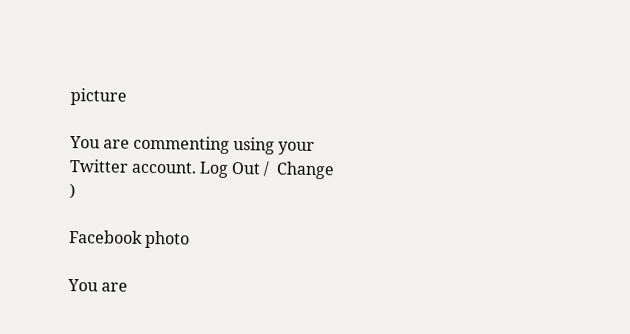picture

You are commenting using your Twitter account. Log Out /  Change )

Facebook photo

You are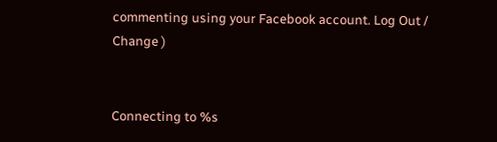commenting using your Facebook account. Log Out /  Change )


Connecting to %s